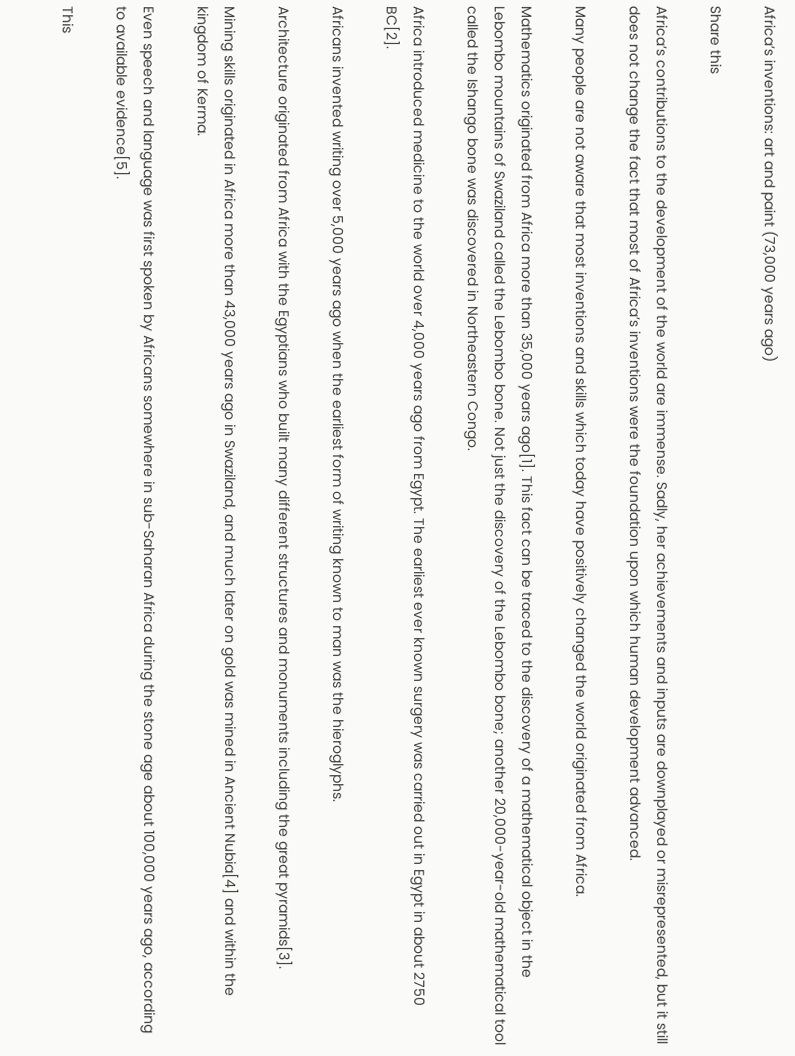Africa’s inventions: art and paint (73,000 years ago)

Share this

Africa’s contributions to the development of the world are immense. Sadly, her achievements and inputs are downplayed or misrepresented, but it still does not change the fact that most of Africa’s inventions were the foundation upon which human development advanced.

Many people are not aware that most inventions and skills which today have positively changed the world originated from Africa.

Mathematics originated from Africa more than 35,000 years ago[1]. This fact can be traced to the discovery of a mathematical object in the Lebombo mountains of Swaziland called the Lebombo bone. Not just the discovery of the Lebombo bone; another 20,000-year-old mathematical tool called the Ishango bone was discovered in Northeastern Congo.

Africa introduced medicine to the world over 4,000 years ago from Egypt. The earliest ever known surgery was carried out in Egypt in about 2750 BC[2].

Africans invented writing over 5,000 years ago when the earliest form of writing known to man was the hieroglyphs.

Architecture originated from Africa with the Egyptians who built many different structures and monuments including the great pyramids[3].

Mining skills originated in Africa more than 43,000 years ago in Swaziland, and much later on gold was mined in Ancient Nubia[4] and within the kingdom of Kerma.

Even speech and language was first spoken by Africans somewhere in sub-Saharan Africa during the stone age about 100,000 years ago, according to available evidence[5].

This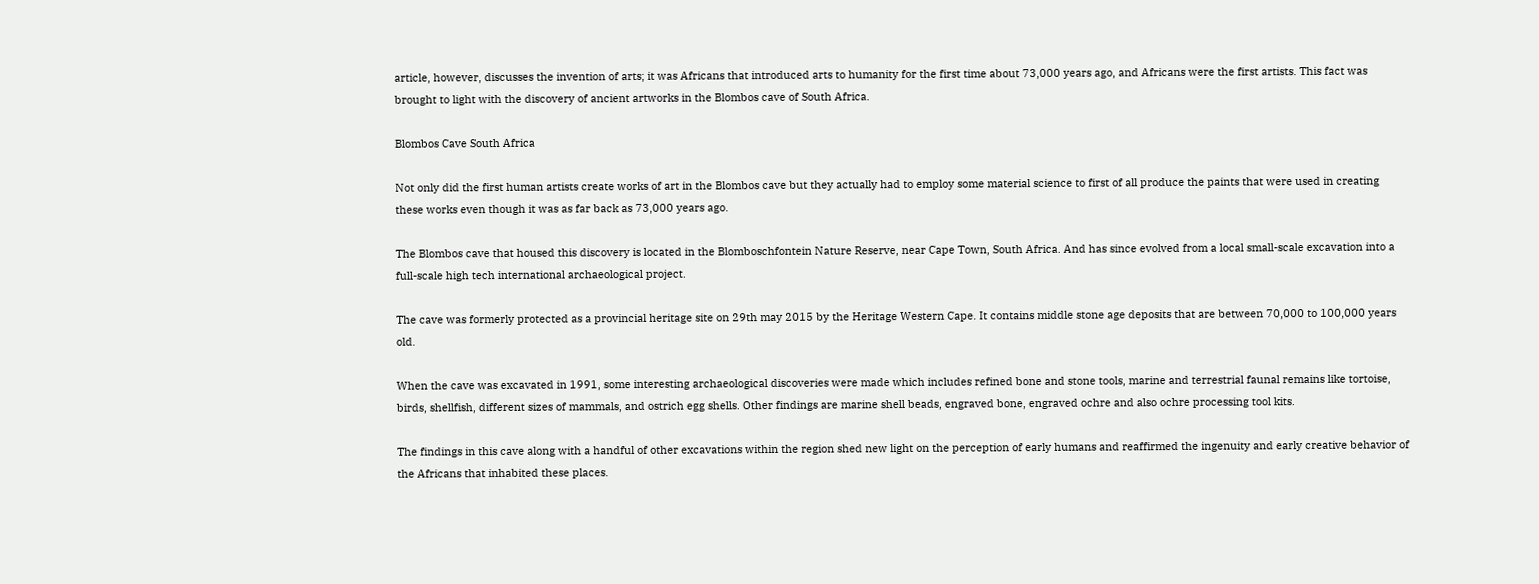article, however, discusses the invention of arts; it was Africans that introduced arts to humanity for the first time about 73,000 years ago, and Africans were the first artists. This fact was brought to light with the discovery of ancient artworks in the Blombos cave of South Africa.

Blombos Cave South Africa

Not only did the first human artists create works of art in the Blombos cave but they actually had to employ some material science to first of all produce the paints that were used in creating these works even though it was as far back as 73,000 years ago.

The Blombos cave that housed this discovery is located in the Blomboschfontein Nature Reserve, near Cape Town, South Africa. And has since evolved from a local small-scale excavation into a full-scale high tech international archaeological project.

The cave was formerly protected as a provincial heritage site on 29th may 2015 by the Heritage Western Cape. It contains middle stone age deposits that are between 70,000 to 100,000 years old.

When the cave was excavated in 1991, some interesting archaeological discoveries were made which includes refined bone and stone tools, marine and terrestrial faunal remains like tortoise, birds, shellfish, different sizes of mammals, and ostrich egg shells. Other findings are marine shell beads, engraved bone, engraved ochre and also ochre processing tool kits.

The findings in this cave along with a handful of other excavations within the region shed new light on the perception of early humans and reaffirmed the ingenuity and early creative behavior of the Africans that inhabited these places.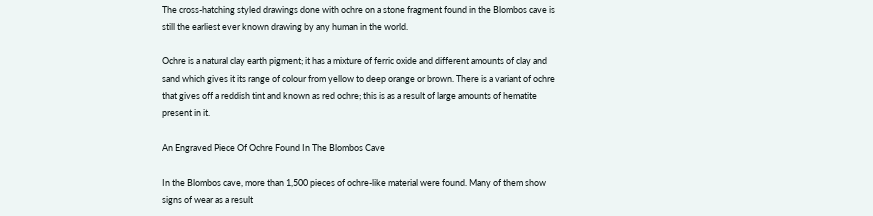The cross-hatching styled drawings done with ochre on a stone fragment found in the Blombos cave is still the earliest ever known drawing by any human in the world.

Ochre is a natural clay earth pigment; it has a mixture of ferric oxide and different amounts of clay and sand which gives it its range of colour from yellow to deep orange or brown. There is a variant of ochre that gives off a reddish tint and known as red ochre; this is as a result of large amounts of hematite present in it.

An Engraved Piece Of Ochre Found In The Blombos Cave

In the Blombos cave, more than 1,500 pieces of ochre-like material were found. Many of them show signs of wear as a result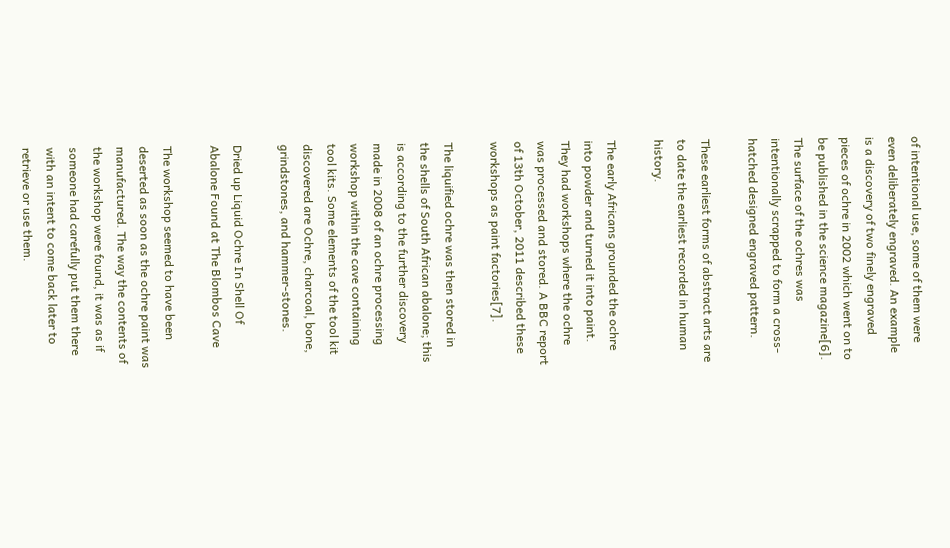of intentional use, some of them were even deliberately engraved. An example is a discovery of two finely engraved pieces of ochre in 2002 which went on to be published in the science magazine[6]. The surface of the ochres was intentionally scrapped to form a cross-hatched designed engraved pattern.

These earliest forms of abstract arts are to date the earliest recorded in human history.

The early Africans grounded the ochre into powder and turned it into paint. They had workshops where the ochre was processed and stored. A BBC report of 13th October, 2011 described these workshops as paint factories[7].

The liquified ochre was then stored in the shells of South African abalone; this is according to the further discovery made in 2008 of an ochre processing workshop within the cave containing tool kits. Some elements of the tool kit discovered are Ochre, charcoal, bone, grindstones, and hammer-stones.

Dried up Liquid Ochre In Shell Of Abalone Found at The Blombos Cave

The workshop seemed to have been deserted as soon as the ochre paint was manufactured. The way the contents of the workshop were found, it was as if someone had carefully put them there with an intent to come back later to retrieve or use them.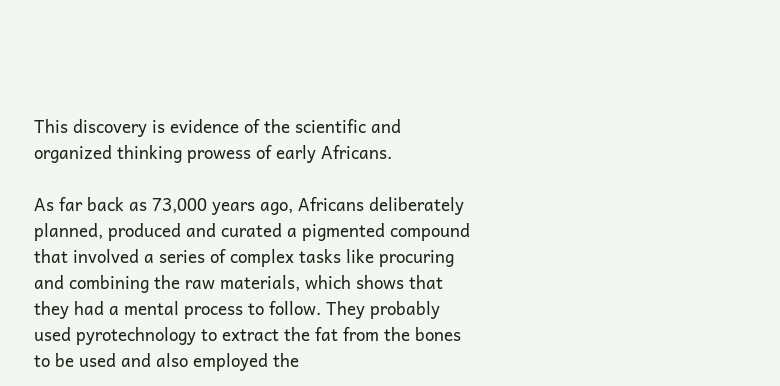This discovery is evidence of the scientific and organized thinking prowess of early Africans.

As far back as 73,000 years ago, Africans deliberately planned, produced and curated a pigmented compound that involved a series of complex tasks like procuring and combining the raw materials, which shows that they had a mental process to follow. They probably used pyrotechnology to extract the fat from the bones to be used and also employed the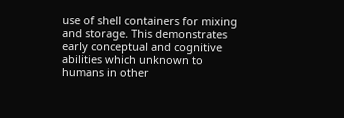use of shell containers for mixing and storage. This demonstrates early conceptual and cognitive abilities which unknown to humans in other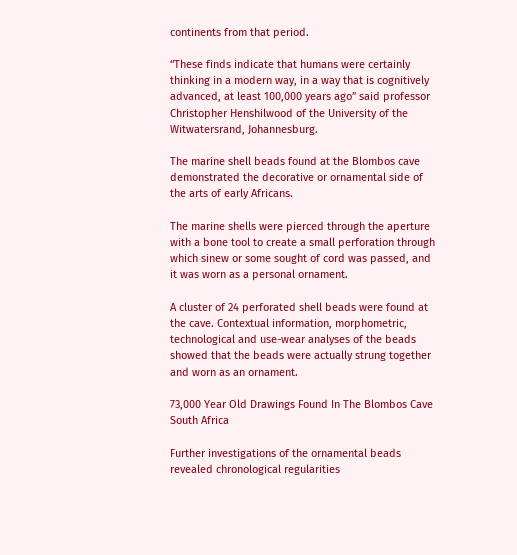continents from that period.

“These finds indicate that humans were certainly thinking in a modern way, in a way that is cognitively advanced, at least 100,000 years ago” said professor Christopher Henshilwood of the University of the Witwatersrand, Johannesburg.

The marine shell beads found at the Blombos cave demonstrated the decorative or ornamental side of the arts of early Africans.

The marine shells were pierced through the aperture with a bone tool to create a small perforation through which sinew or some sought of cord was passed, and it was worn as a personal ornament.

A cluster of 24 perforated shell beads were found at the cave. Contextual information, morphometric, technological and use-wear analyses of the beads showed that the beads were actually strung together and worn as an ornament.

73,000 Year Old Drawings Found In The Blombos Cave South Africa

Further investigations of the ornamental beads revealed chronological regularities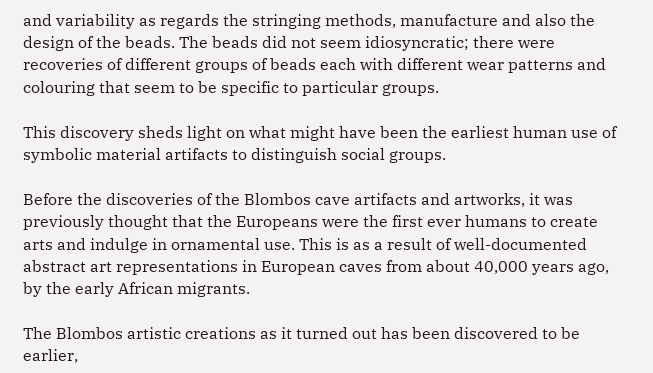and variability as regards the stringing methods, manufacture and also the design of the beads. The beads did not seem idiosyncratic; there were recoveries of different groups of beads each with different wear patterns and colouring that seem to be specific to particular groups.

This discovery sheds light on what might have been the earliest human use of symbolic material artifacts to distinguish social groups.

Before the discoveries of the Blombos cave artifacts and artworks, it was previously thought that the Europeans were the first ever humans to create arts and indulge in ornamental use. This is as a result of well-documented abstract art representations in European caves from about 40,000 years ago, by the early African migrants.

The Blombos artistic creations as it turned out has been discovered to be earlier,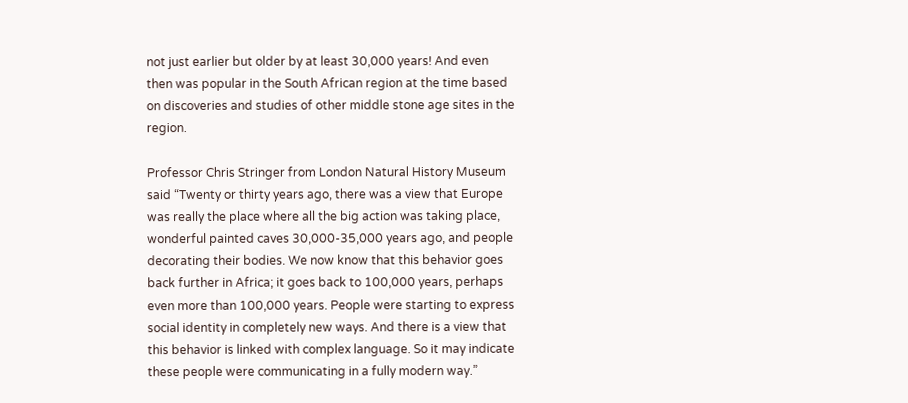not just earlier but older by at least 30,000 years! And even then was popular in the South African region at the time based on discoveries and studies of other middle stone age sites in the region.

Professor Chris Stringer from London Natural History Museum said “Twenty or thirty years ago, there was a view that Europe was really the place where all the big action was taking place, wonderful painted caves 30,000-35,000 years ago, and people decorating their bodies. We now know that this behavior goes back further in Africa; it goes back to 100,000 years, perhaps even more than 100,000 years. People were starting to express social identity in completely new ways. And there is a view that this behavior is linked with complex language. So it may indicate these people were communicating in a fully modern way.”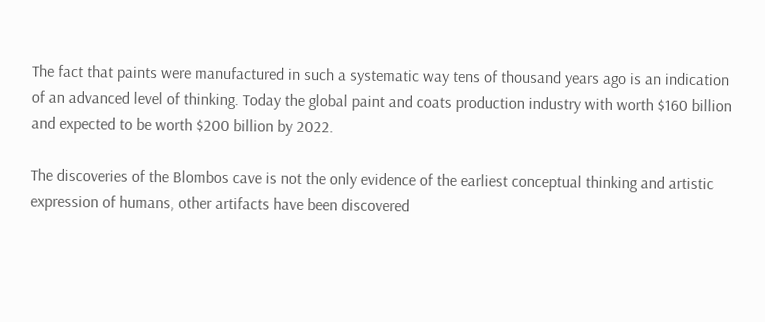The fact that paints were manufactured in such a systematic way tens of thousand years ago is an indication of an advanced level of thinking. Today the global paint and coats production industry with worth $160 billion and expected to be worth $200 billion by 2022.

The discoveries of the Blombos cave is not the only evidence of the earliest conceptual thinking and artistic expression of humans, other artifacts have been discovered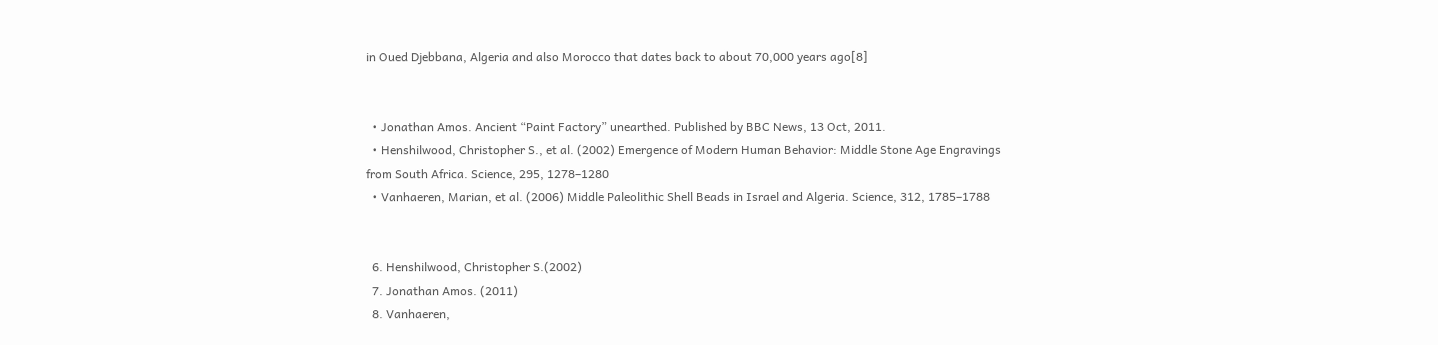in Oued Djebbana, Algeria and also Morocco that dates back to about 70,000 years ago[8]


  • Jonathan Amos. Ancient “Paint Factory” unearthed. Published by BBC News, 13 Oct, 2011.
  • Henshilwood, Christopher S., et al. (2002) Emergence of Modern Human Behavior: Middle Stone Age Engravings from South Africa. Science, 295, 1278–1280
  • Vanhaeren, Marian, et al. (2006) Middle Paleolithic Shell Beads in Israel and Algeria. Science, 312, 1785–1788


  6. Henshilwood, Christopher S.(2002)
  7. Jonathan Amos. (2011)
  8. Vanhaeren,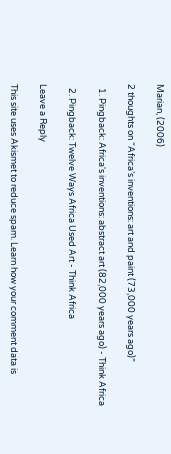Marian, (2006)

2 thoughts on “Africa’s inventions: art and paint (73,000 years ago)”

  1. Pingback: Africa's inventions: abstract art (82,000 years ago) - Think Africa

  2. Pingback: Twelve Ways Africa Used Art - Think Africa

Leave a Reply

This site uses Akismet to reduce spam. Learn how your comment data is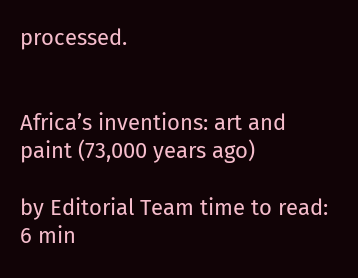processed.


Africa’s inventions: art and paint (73,000 years ago)

by Editorial Team time to read: 6 min